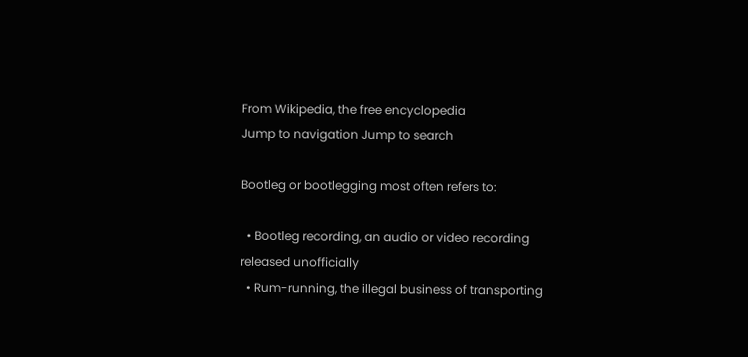From Wikipedia, the free encyclopedia
Jump to navigation Jump to search

Bootleg or bootlegging most often refers to:

  • Bootleg recording, an audio or video recording released unofficially
  • Rum-running, the illegal business of transporting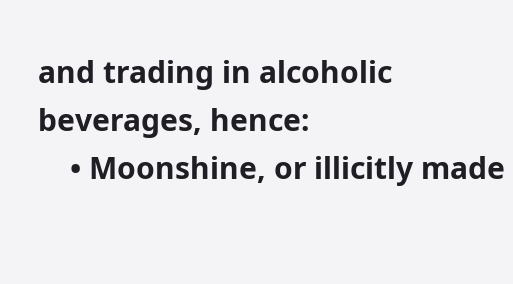and trading in alcoholic beverages, hence:
    • Moonshine, or illicitly made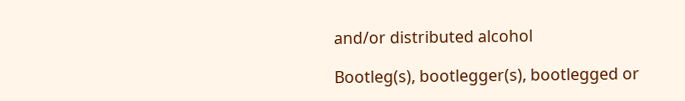and/or distributed alcohol

Bootleg(s), bootlegger(s), bootlegged or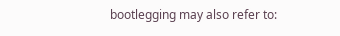bootlegging may also refer to: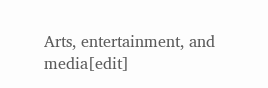Arts, entertainment, and media[edit]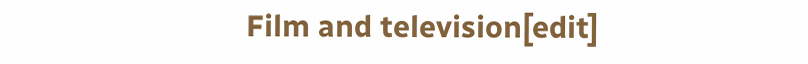Film and television[edit]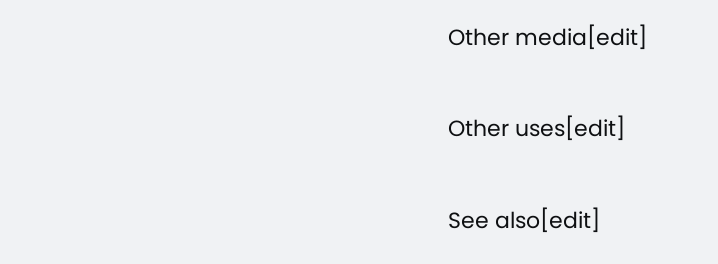Other media[edit]

Other uses[edit]

See also[edit]